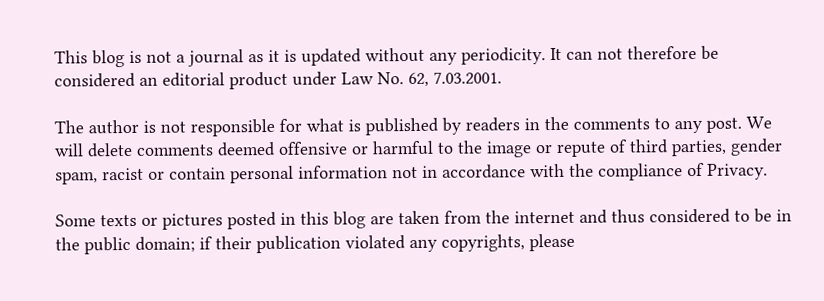This blog is not a journal as it is updated without any periodicity. It can not therefore be considered an editorial product under Law No. 62, 7.03.2001.

The author is not responsible for what is published by readers in the comments to any post. We will delete comments deemed offensive or harmful to the image or repute of third parties, gender spam, racist or contain personal information not in accordance with the compliance of Privacy.

Some texts or pictures posted in this blog are taken from the internet and thus considered to be in the public domain; if their publication violated any copyrights, please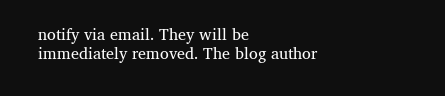notify via email. They will be immediately removed. The blog author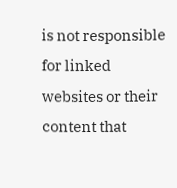is not responsible for linked websites or their content that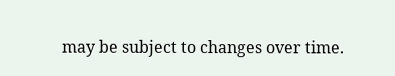may be subject to changes over time.